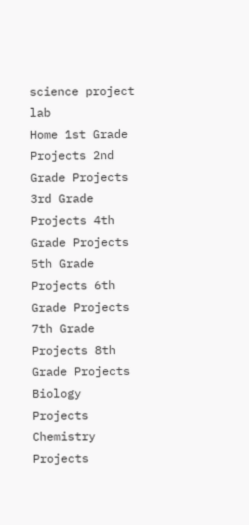science project lab
Home 1st Grade Projects 2nd Grade Projects 3rd Grade Projects 4th Grade Projects 5th Grade Projects 6th Grade Projects 7th Grade Projects 8th Grade Projects Biology Projects Chemistry Projects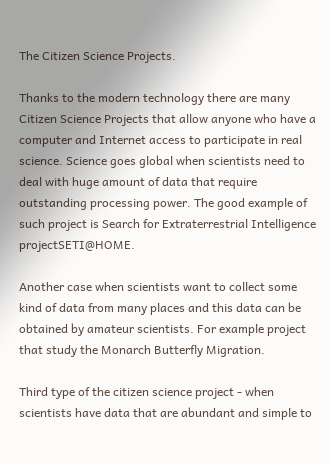The Citizen Science Projects.

Thanks to the modern technology there are many Citizen Science Projects that allow anyone who have a computer and Internet access to participate in real science. Science goes global when scientists need to deal with huge amount of data that require outstanding processing power. The good example of such project is Search for Extraterrestrial Intelligence projectSETI@HOME.

Another case when scientists want to collect some kind of data from many places and this data can be obtained by amateur scientists. For example project that study the Monarch Butterfly Migration.

Third type of the citizen science project - when scientists have data that are abundant and simple to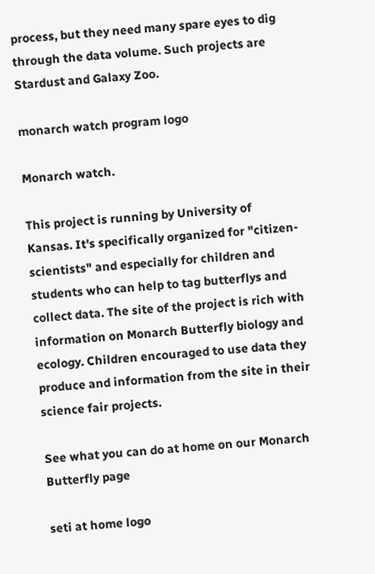process, but they need many spare eyes to dig through the data volume. Such projects are Stardust and Galaxy Zoo.

monarch watch program logo

Monarch watch.

This project is running by University of Kansas. It's specifically organized for "citizen-scientists" and especially for children and students who can help to tag butterflys and collect data. The site of the project is rich with information on Monarch Butterfly biology and ecology. Children encouraged to use data they produce and information from the site in their science fair projects.

See what you can do at home on our Monarch Butterfly page

seti at home logo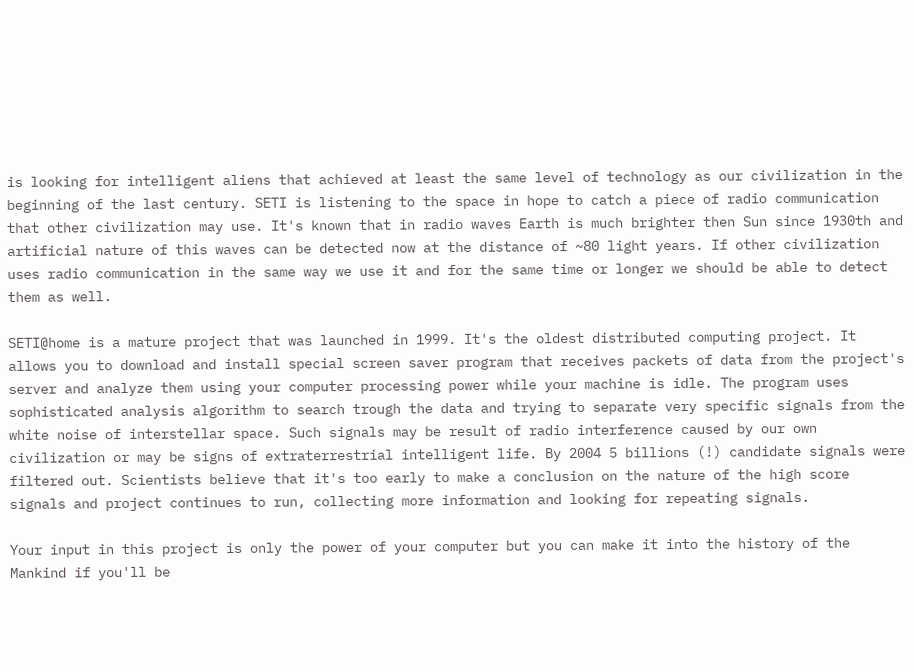is looking for intelligent aliens that achieved at least the same level of technology as our civilization in the beginning of the last century. SETI is listening to the space in hope to catch a piece of radio communication that other civilization may use. It's known that in radio waves Earth is much brighter then Sun since 1930th and artificial nature of this waves can be detected now at the distance of ~80 light years. If other civilization uses radio communication in the same way we use it and for the same time or longer we should be able to detect them as well.

SETI@home is a mature project that was launched in 1999. It's the oldest distributed computing project. It allows you to download and install special screen saver program that receives packets of data from the project's server and analyze them using your computer processing power while your machine is idle. The program uses sophisticated analysis algorithm to search trough the data and trying to separate very specific signals from the white noise of interstellar space. Such signals may be result of radio interference caused by our own civilization or may be signs of extraterrestrial intelligent life. By 2004 5 billions (!) candidate signals were filtered out. Scientists believe that it's too early to make a conclusion on the nature of the high score signals and project continues to run, collecting more information and looking for repeating signals.

Your input in this project is only the power of your computer but you can make it into the history of the Mankind if you'll be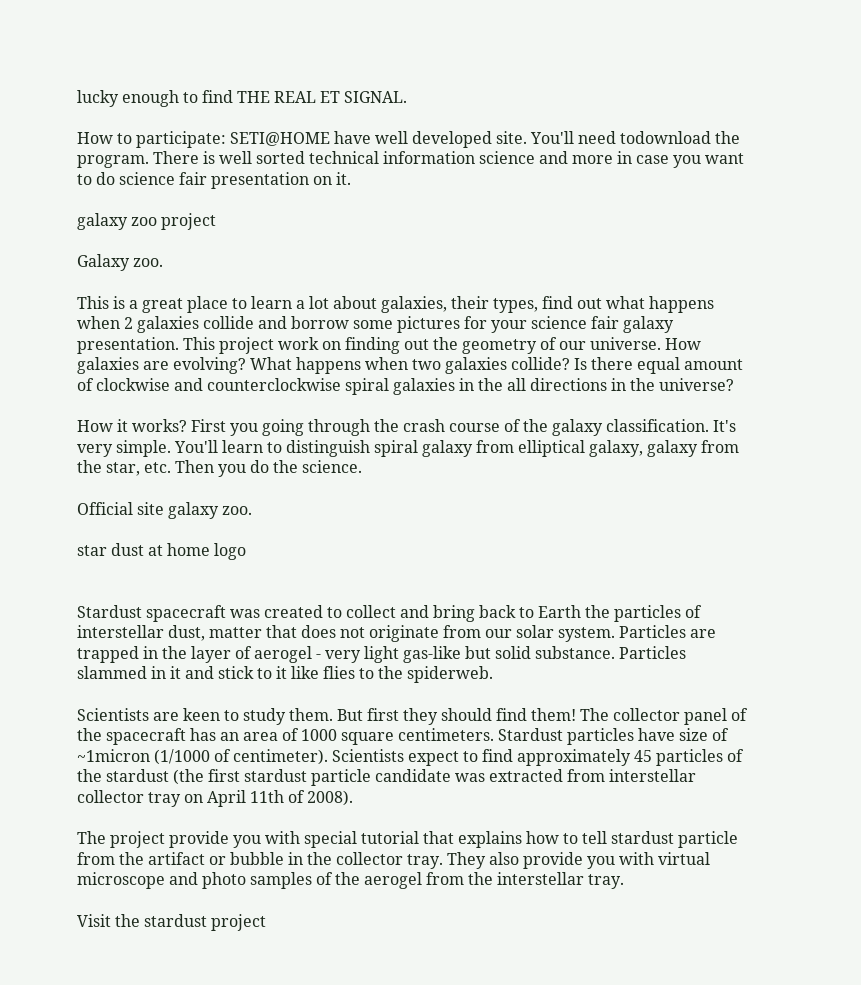lucky enough to find THE REAL ET SIGNAL.

How to participate: SETI@HOME have well developed site. You'll need todownload the program. There is well sorted technical information science and more in case you want to do science fair presentation on it.

galaxy zoo project

Galaxy zoo.

This is a great place to learn a lot about galaxies, their types, find out what happens when 2 galaxies collide and borrow some pictures for your science fair galaxy presentation. This project work on finding out the geometry of our universe. How galaxies are evolving? What happens when two galaxies collide? Is there equal amount of clockwise and counterclockwise spiral galaxies in the all directions in the universe?

How it works? First you going through the crash course of the galaxy classification. It's very simple. You'll learn to distinguish spiral galaxy from elliptical galaxy, galaxy from the star, etc. Then you do the science.

Official site galaxy zoo.

star dust at home logo


Stardust spacecraft was created to collect and bring back to Earth the particles of interstellar dust, matter that does not originate from our solar system. Particles are trapped in the layer of aerogel - very light gas-like but solid substance. Particles slammed in it and stick to it like flies to the spiderweb.

Scientists are keen to study them. But first they should find them! The collector panel of the spacecraft has an area of 1000 square centimeters. Stardust particles have size of ~1micron (1/1000 of centimeter). Scientists expect to find approximately 45 particles of the stardust (the first stardust particle candidate was extracted from interstellar collector tray on April 11th of 2008).

The project provide you with special tutorial that explains how to tell stardust particle from the artifact or bubble in the collector tray. They also provide you with virtual microscope and photo samples of the aerogel from the interstellar tray.

Visit the stardust project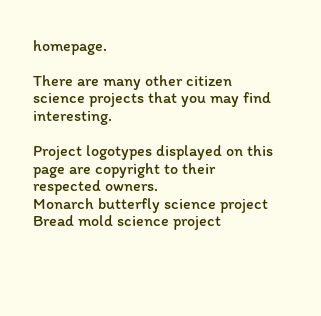homepage.

There are many other citizen science projects that you may find interesting.

Project logotypes displayed on this page are copyright to their respected owners.
Monarch butterfly science project Bread mold science project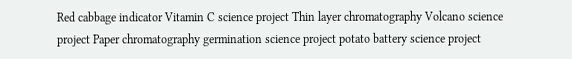Red cabbage indicator Vitamin C science project Thin layer chromatography Volcano science project Paper chromatography germination science project potato battery science project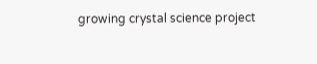growing crystal science project